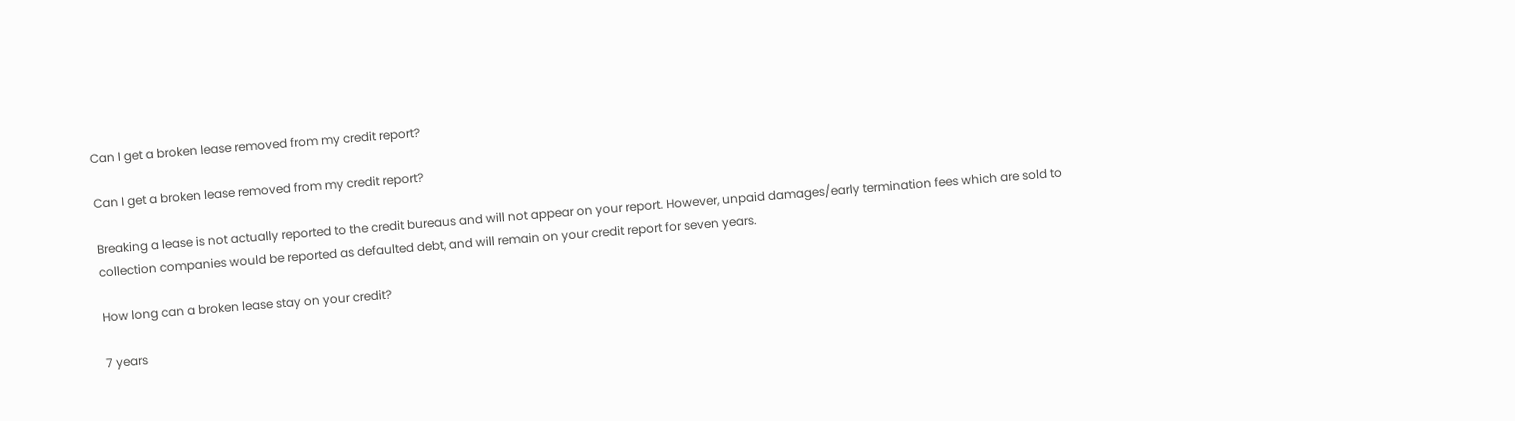Can I get a broken lease removed from my credit report?

Can I get a broken lease removed from my credit report?

Breaking a lease is not actually reported to the credit bureaus and will not appear on your report. However, unpaid damages/early termination fees which are sold to collection companies would be reported as defaulted debt, and will remain on your credit report for seven years.

How long can a broken lease stay on your credit?

7 years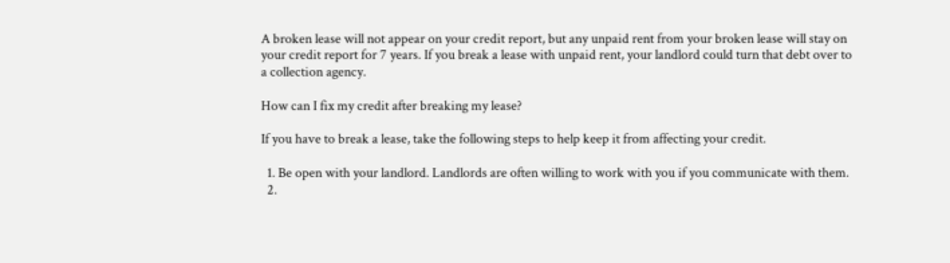A broken lease will not appear on your credit report, but any unpaid rent from your broken lease will stay on your credit report for 7 years. If you break a lease with unpaid rent, your landlord could turn that debt over to a collection agency.

How can I fix my credit after breaking my lease?

If you have to break a lease, take the following steps to help keep it from affecting your credit.

  1. Be open with your landlord. Landlords are often willing to work with you if you communicate with them.
  2.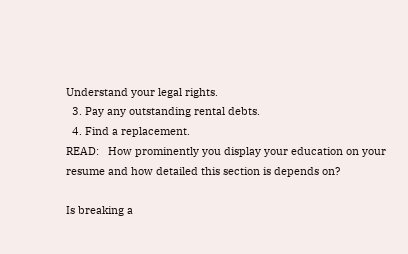Understand your legal rights.
  3. Pay any outstanding rental debts.
  4. Find a replacement.
READ:   How prominently you display your education on your resume and how detailed this section is depends on?

Is breaking a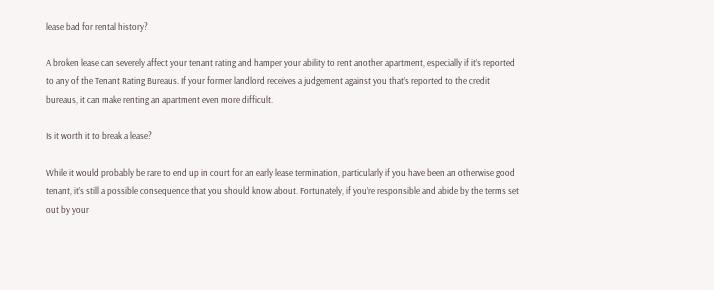lease bad for rental history?

A broken lease can severely affect your tenant rating and hamper your ability to rent another apartment, especially if it’s reported to any of the Tenant Rating Bureaus. If your former landlord receives a judgement against you that’s reported to the credit bureaus, it can make renting an apartment even more difficult.

Is it worth it to break a lease?

While it would probably be rare to end up in court for an early lease termination, particularly if you have been an otherwise good tenant, it’s still a possible consequence that you should know about. Fortunately, if you’re responsible and abide by the terms set out by your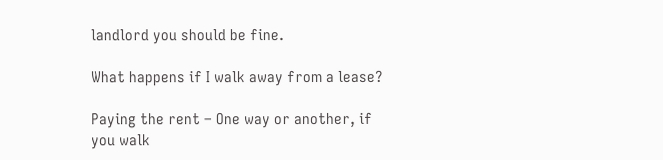landlord you should be fine.

What happens if I walk away from a lease?

Paying the rent – One way or another, if you walk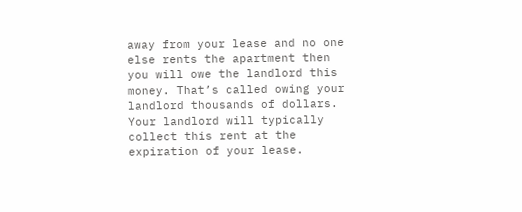away from your lease and no one else rents the apartment then you will owe the landlord this money. That’s called owing your landlord thousands of dollars. Your landlord will typically collect this rent at the expiration of your lease.